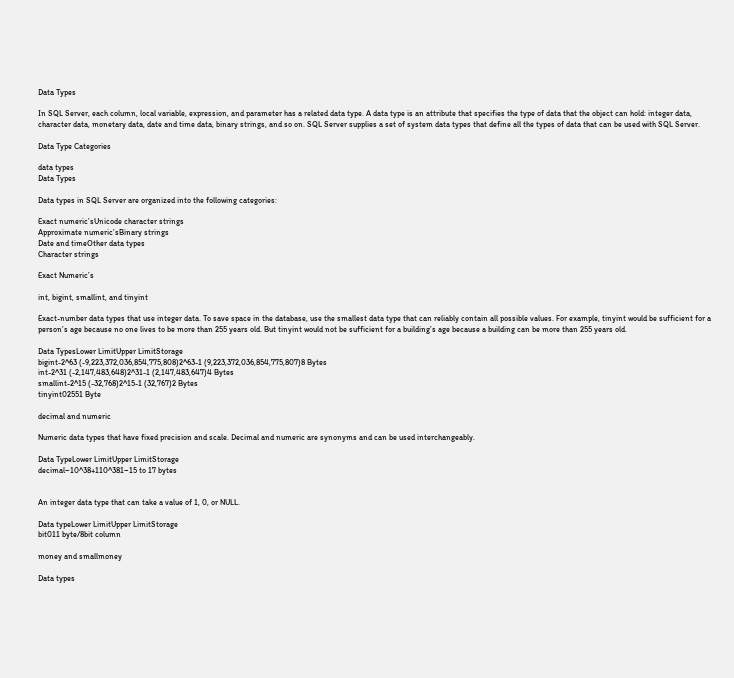Data Types

In SQL Server, each column, local variable, expression, and parameter has a related data type. A data type is an attribute that specifies the type of data that the object can hold: integer data, character data, monetary data, date and time data, binary strings, and so on. SQL Server supplies a set of system data types that define all the types of data that can be used with SQL Server.

Data Type Categories

data types
Data Types

Data types in SQL Server are organized into the following categories:

Exact numeric’sUnicode character strings
Approximate numeric’sBinary strings
Date and timeOther data types
Character strings

Exact Numeric’s

int, bigint, smallint, and tinyint

Exact-number data types that use integer data. To save space in the database, use the smallest data type that can reliably contain all possible values. For example, tinyint would be sufficient for a person’s age because no one lives to be more than 255 years old. But tinyint would not be sufficient for a building’s age because a building can be more than 255 years old.

Data TypesLower LimitUpper LimitStorage
bigint-2^63 (-9,223,372,036,854,775,808)2^63-1 (9,223,372,036,854,775,807)8 Bytes
int-2^31 (-2,147,483,648)2^31-1 (2,147,483,647)4 Bytes
smallint-2^15 (-32,768)2^15-1 (32,767)2 Bytes
tinyint02551 Byte

decimal and numeric

Numeric data types that have fixed precision and scale. Decimal and numeric are synonyms and can be used interchangeably.

Data TypeLower LimitUpper LimitStorage
decimal−10^38+110^381−15 to 17 bytes


An integer data type that can take a value of 1, 0, or NULL.

Data typeLower LimitUpper LimitStorage
bit011 byte/8bit column

money and smallmoney

Data types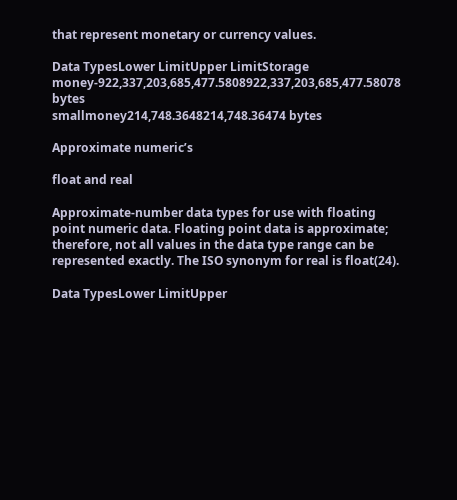that represent monetary or currency values.

Data TypesLower LimitUpper LimitStorage
money-922,337,203,685,477.5808922,337,203,685,477.58078 bytes
smallmoney214,748.3648214,748.36474 bytes

Approximate numeric’s

float and real

Approximate-number data types for use with floating point numeric data. Floating point data is approximate; therefore, not all values in the data type range can be represented exactly. The ISO synonym for real is float(24).

Data TypesLower LimitUpper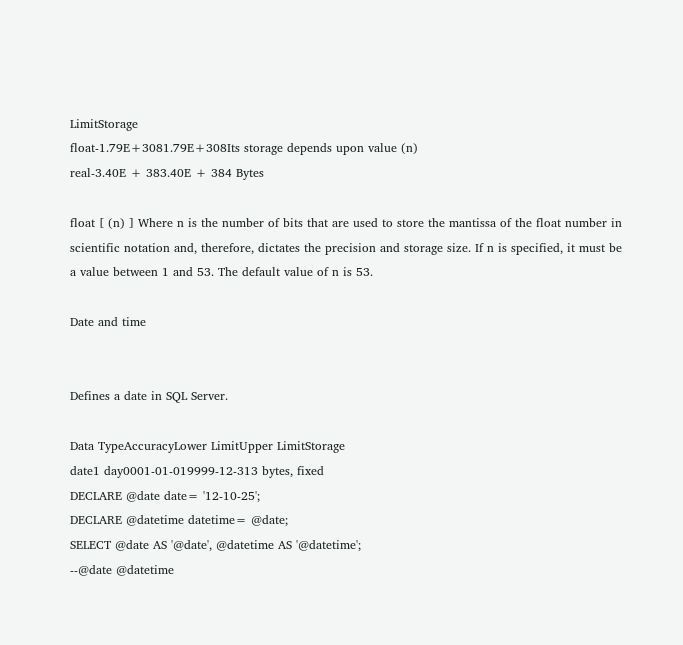LimitStorage
float-1.79E+3081.79E+308Its storage depends upon value (n)
real-3.40E + 383.40E + 384 Bytes

float [ (n) ] Where n is the number of bits that are used to store the mantissa of the float number in scientific notation and, therefore, dictates the precision and storage size. If n is specified, it must be a value between 1 and 53. The default value of n is 53.

Date and time


Defines a date in SQL Server.

Data TypeAccuracyLower LimitUpper LimitStorage
date1 day0001-01-019999-12-313 bytes, fixed
DECLARE @date date= '12-10-25';
DECLARE @datetime datetime= @date;
SELECT @date AS '@date', @datetime AS '@datetime';
--@date @datetime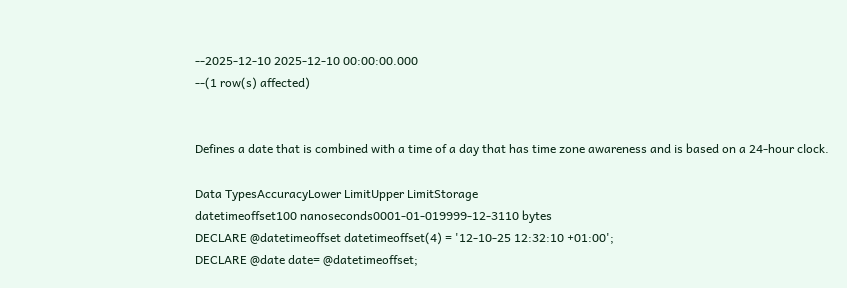--2025-12-10 2025-12-10 00:00:00.000
--(1 row(s) affected)


Defines a date that is combined with a time of a day that has time zone awareness and is based on a 24-hour clock.

Data TypesAccuracyLower LimitUpper LimitStorage
datetimeoffset100 nanoseconds0001-01-019999-12-3110 bytes
DECLARE @datetimeoffset datetimeoffset(4) = '12-10-25 12:32:10 +01:00';
DECLARE @date date= @datetimeoffset;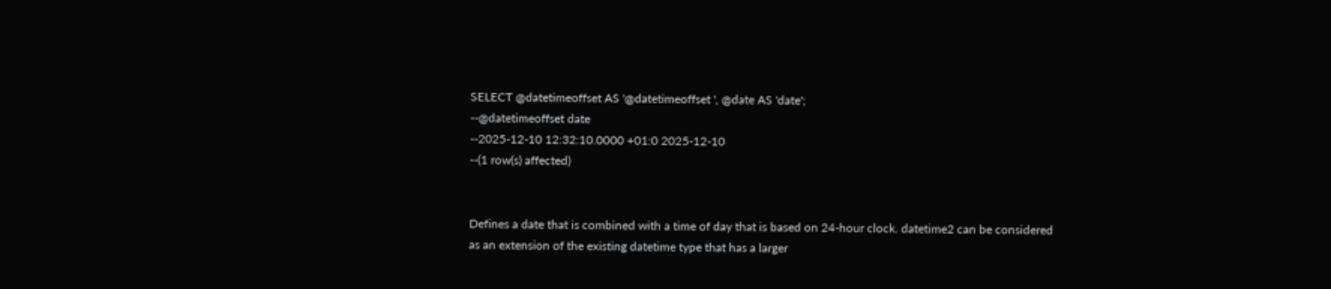SELECT @datetimeoffset AS '@datetimeoffset ', @date AS 'date';
--@datetimeoffset date
--2025-12-10 12:32:10.0000 +01:0 2025-12-10
--(1 row(s) affected)


Defines a date that is combined with a time of day that is based on 24-hour clock. datetime2 can be considered as an extension of the existing datetime type that has a larger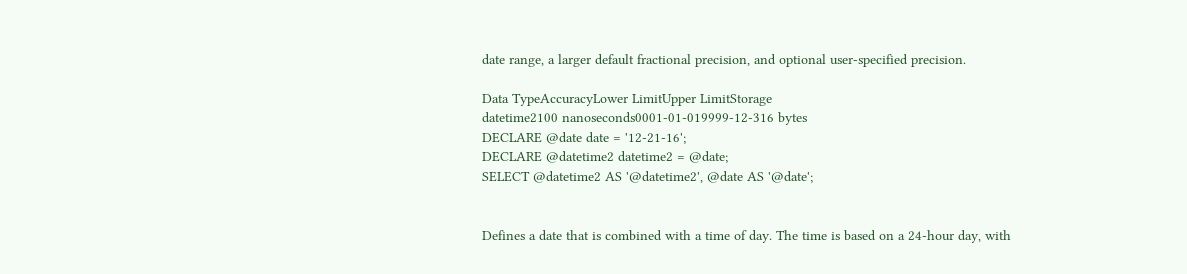date range, a larger default fractional precision, and optional user-specified precision.

Data TypeAccuracyLower LimitUpper LimitStorage
datetime2100 nanoseconds0001-01-019999-12-316 bytes
DECLARE @date date = '12-21-16';
DECLARE @datetime2 datetime2 = @date;
SELECT @datetime2 AS '@datetime2', @date AS '@date';


Defines a date that is combined with a time of day. The time is based on a 24-hour day, with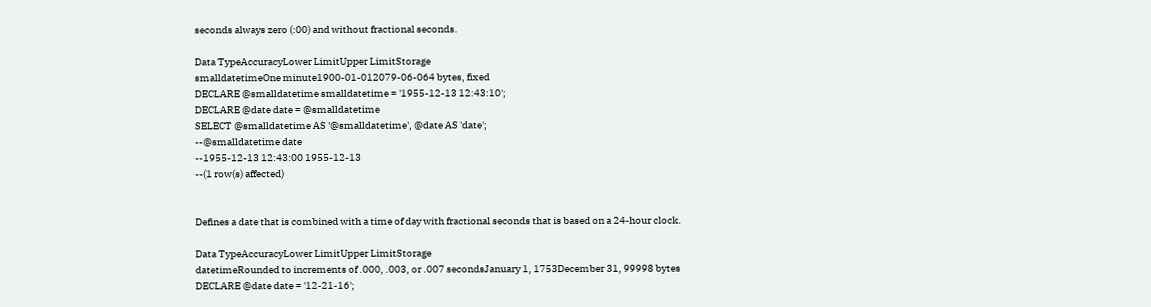seconds always zero (:00) and without fractional seconds.

Data TypeAccuracyLower LimitUpper LimitStorage
smalldatetimeOne minute1900-01-012079-06-064 bytes, fixed
DECLARE @smalldatetime smalldatetime = '1955-12-13 12:43:10';
DECLARE @date date = @smalldatetime
SELECT @smalldatetime AS '@smalldatetime', @date AS 'date';
--@smalldatetime date
--1955-12-13 12:43:00 1955-12-13
--(1 row(s) affected)


Defines a date that is combined with a time of day with fractional seconds that is based on a 24-hour clock.

Data TypeAccuracyLower LimitUpper LimitStorage
datetimeRounded to increments of .000, .003, or .007 secondsJanuary 1, 1753December 31, 99998 bytes
DECLARE @date date = '12-21-16';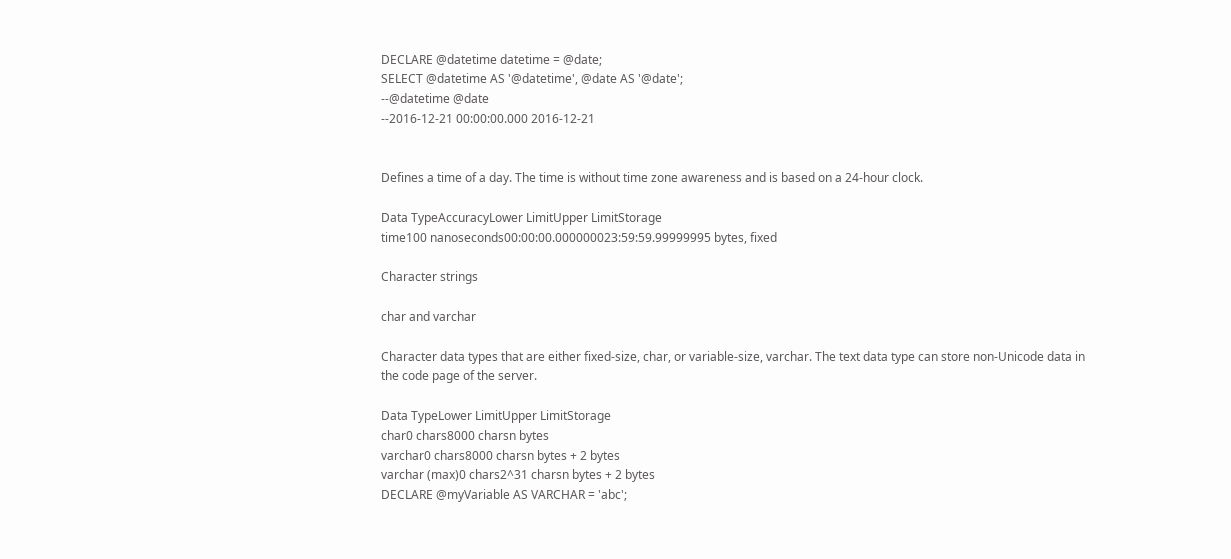DECLARE @datetime datetime = @date;
SELECT @datetime AS '@datetime', @date AS '@date';
--@datetime @date
--2016-12-21 00:00:00.000 2016-12-21


Defines a time of a day. The time is without time zone awareness and is based on a 24-hour clock.

Data TypeAccuracyLower LimitUpper LimitStorage
time100 nanoseconds00:00:00.000000023:59:59.99999995 bytes, fixed

Character strings

char and varchar

Character data types that are either fixed-size, char, or variable-size, varchar. The text data type can store non-Unicode data in the code page of the server.

Data TypeLower LimitUpper LimitStorage
char0 chars8000 charsn bytes
varchar0 chars8000 charsn bytes + 2 bytes
varchar (max)0 chars2^31 charsn bytes + 2 bytes
DECLARE @myVariable AS VARCHAR = 'abc';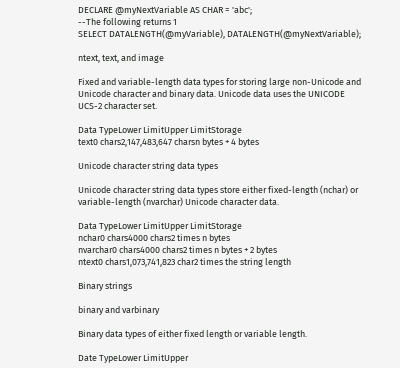DECLARE @myNextVariable AS CHAR = 'abc';
--The following returns 1
SELECT DATALENGTH(@myVariable), DATALENGTH(@myNextVariable);

ntext, text, and image

Fixed and variable-length data types for storing large non-Unicode and Unicode character and binary data. Unicode data uses the UNICODE UCS-2 character set.

Data TypeLower LimitUpper LimitStorage
text0 chars2,147,483,647 charsn bytes + 4 bytes

Unicode character string data types

Unicode character string data types store either fixed-length (nchar) or variable-length (nvarchar) Unicode character data.

Data TypeLower LimitUpper LimitStorage
nchar0 chars4000 chars2 times n bytes
nvarchar0 chars4000 chars2 times n bytes + 2 bytes
ntext0 chars1,073,741,823 char2 times the string length

Binary strings

binary and varbinary

Binary data types of either fixed length or variable length.

Date TypeLower LimitUpper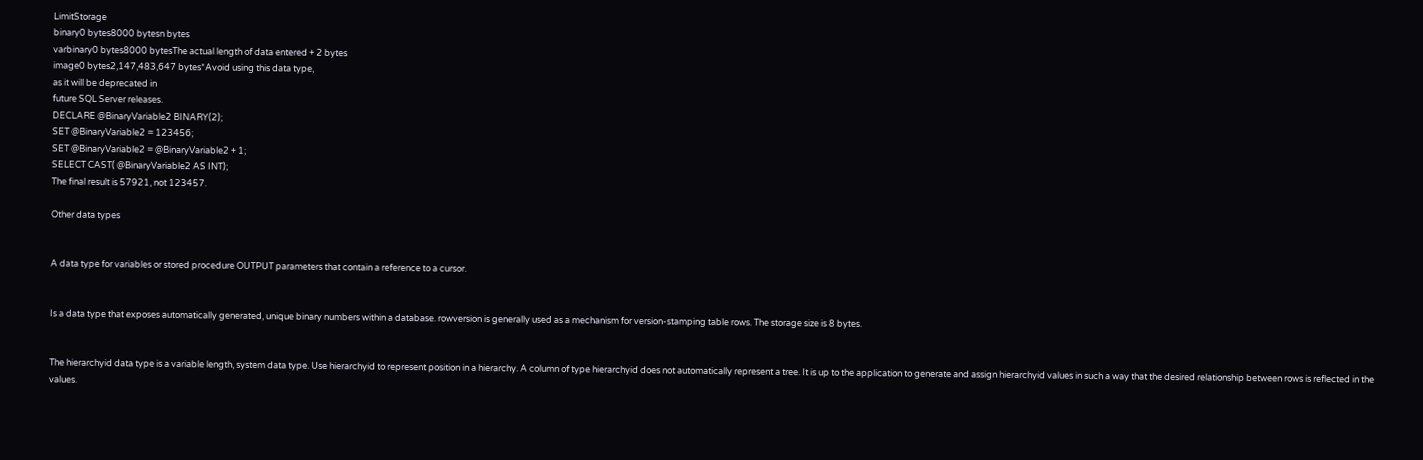LimitStorage
binary0 bytes8000 bytesn bytes
varbinary0 bytes8000 bytesThe actual length of data entered + 2 bytes
image0 bytes2,147,483,647 bytes*Avoid using this data type,
as it will be deprecated in
future SQL Server releases.
DECLARE @BinaryVariable2 BINARY(2);
SET @BinaryVariable2 = 123456;
SET @BinaryVariable2 = @BinaryVariable2 + 1;
SELECT CAST( @BinaryVariable2 AS INT);
The final result is 57921, not 123457.

Other data types


A data type for variables or stored procedure OUTPUT parameters that contain a reference to a cursor.


Is a data type that exposes automatically generated, unique binary numbers within a database. rowversion is generally used as a mechanism for version-stamping table rows. The storage size is 8 bytes.


The hierarchyid data type is a variable length, system data type. Use hierarchyid to represent position in a hierarchy. A column of type hierarchyid does not automatically represent a tree. It is up to the application to generate and assign hierarchyid values in such a way that the desired relationship between rows is reflected in the values.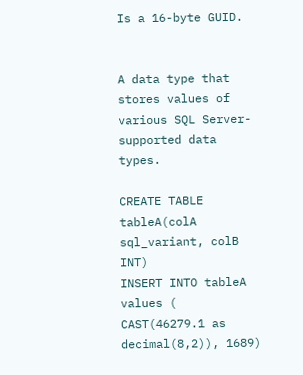Is a 16-byte GUID.


A data type that stores values of various SQL Server-supported data types.

CREATE TABLE tableA(colA sql_variant, colB INT)
INSERT INTO tableA values ( CAST(46279.1 as decimal(8,2)), 1689)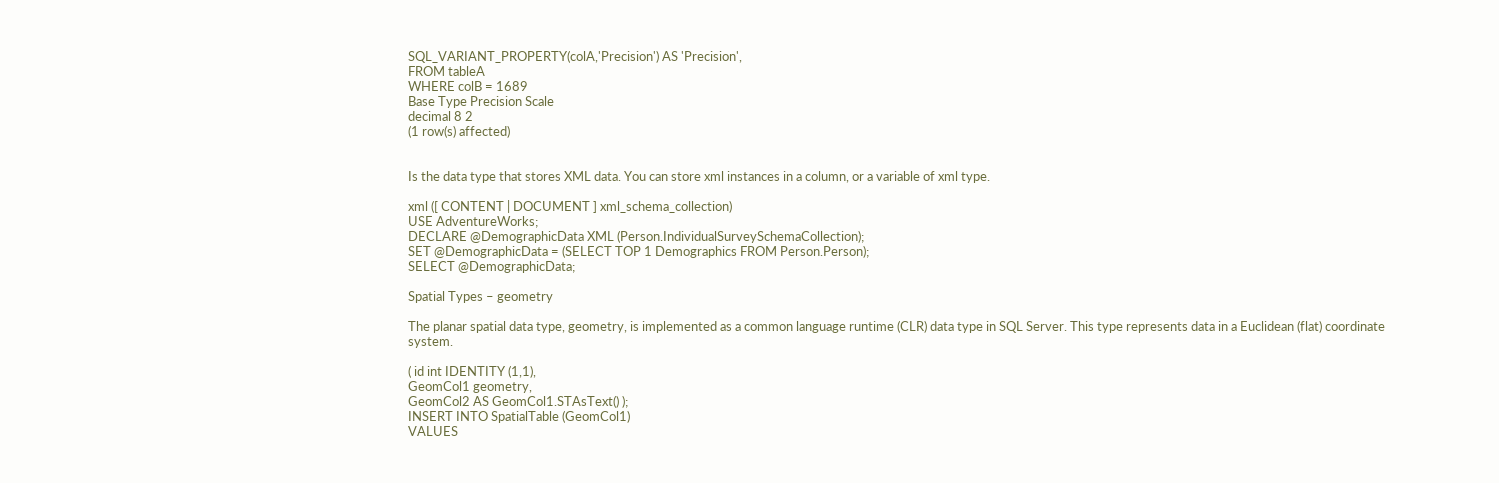SQL_VARIANT_PROPERTY(colA,'Precision') AS 'Precision',
FROM tableA
WHERE colB = 1689
Base Type Precision Scale
decimal 8 2
(1 row(s) affected)


Is the data type that stores XML data. You can store xml instances in a column, or a variable of xml type.

xml ([ CONTENT | DOCUMENT ] xml_schema_collection)
USE AdventureWorks;
DECLARE @DemographicData XML (Person.IndividualSurveySchemaCollection);
SET @DemographicData = (SELECT TOP 1 Demographics FROM Person.Person);
SELECT @DemographicData;

Spatial Types – geometry

The planar spatial data type, geometry, is implemented as a common language runtime (CLR) data type in SQL Server. This type represents data in a Euclidean (flat) coordinate system.

( id int IDENTITY (1,1),
GeomCol1 geometry,
GeomCol2 AS GeomCol1.STAsText() );
INSERT INTO SpatialTable (GeomCol1)
VALUES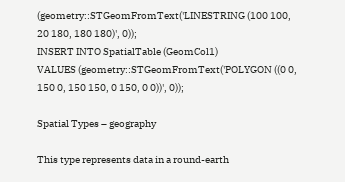(geometry::STGeomFromText('LINESTRING (100 100, 20 180, 180 180)', 0));
INSERT INTO SpatialTable (GeomCol1)
VALUES (geometry::STGeomFromText('POLYGON ((0 0, 150 0, 150 150, 0 150, 0 0))', 0));

Spatial Types – geography

This type represents data in a round-earth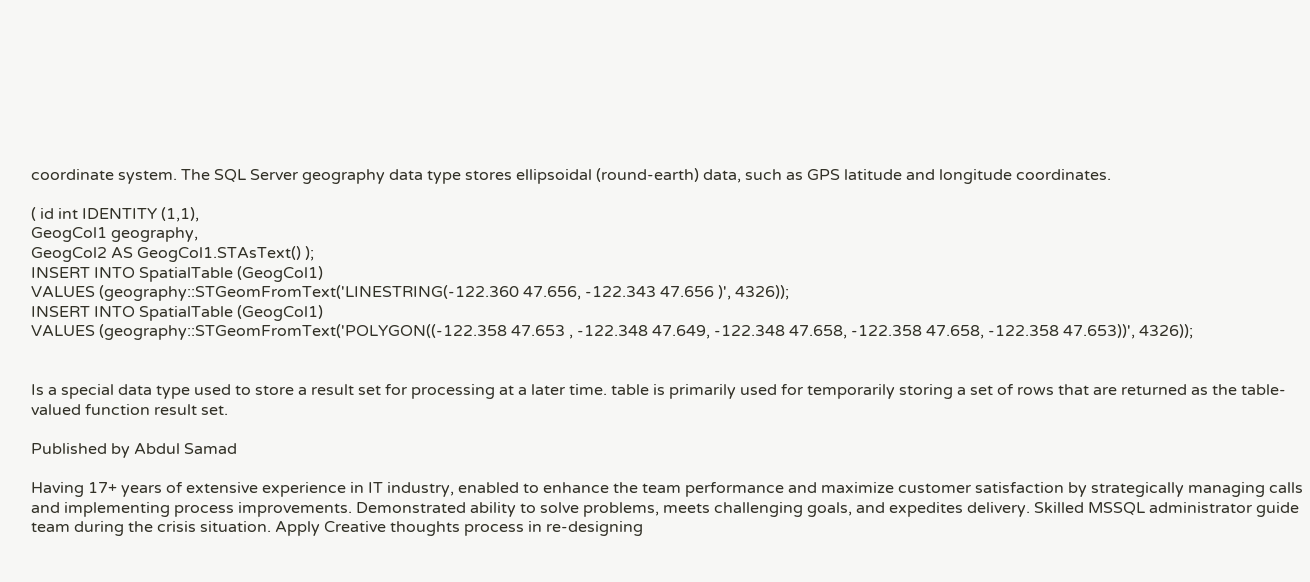coordinate system. The SQL Server geography data type stores ellipsoidal (round-earth) data, such as GPS latitude and longitude coordinates.

( id int IDENTITY (1,1),
GeogCol1 geography,
GeogCol2 AS GeogCol1.STAsText() );
INSERT INTO SpatialTable (GeogCol1)
VALUES (geography::STGeomFromText('LINESTRING(-122.360 47.656, -122.343 47.656 )', 4326));
INSERT INTO SpatialTable (GeogCol1)
VALUES (geography::STGeomFromText('POLYGON((-122.358 47.653 , -122.348 47.649, -122.348 47.658, -122.358 47.658, -122.358 47.653))', 4326));


Is a special data type used to store a result set for processing at a later time. table is primarily used for temporarily storing a set of rows that are returned as the table-valued function result set.

Published by Abdul Samad

Having 17+ years of extensive experience in IT industry, enabled to enhance the team performance and maximize customer satisfaction by strategically managing calls and implementing process improvements. Demonstrated ability to solve problems, meets challenging goals, and expedites delivery. Skilled MSSQL administrator guide team during the crisis situation. Apply Creative thoughts process in re-designing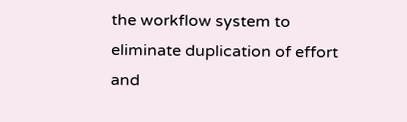the workflow system to eliminate duplication of effort and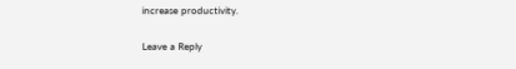increase productivity.

Leave a Reply